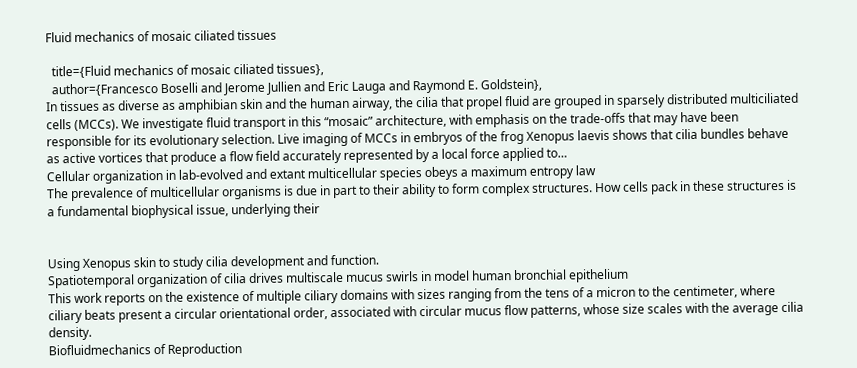Fluid mechanics of mosaic ciliated tissues

  title={Fluid mechanics of mosaic ciliated tissues},
  author={Francesco Boselli and Jerome Jullien and Eric Lauga and Raymond E. Goldstein},
In tissues as diverse as amphibian skin and the human airway, the cilia that propel fluid are grouped in sparsely distributed multiciliated cells (MCCs). We investigate fluid transport in this “mosaic” architecture, with emphasis on the trade-offs that may have been responsible for its evolutionary selection. Live imaging of MCCs in embryos of the frog Xenopus laevis shows that cilia bundles behave as active vortices that produce a flow field accurately represented by a local force applied to…
Cellular organization in lab-evolved and extant multicellular species obeys a maximum entropy law
The prevalence of multicellular organisms is due in part to their ability to form complex structures. How cells pack in these structures is a fundamental biophysical issue, underlying their


Using Xenopus skin to study cilia development and function.
Spatiotemporal organization of cilia drives multiscale mucus swirls in model human bronchial epithelium
This work reports on the existence of multiple ciliary domains with sizes ranging from the tens of a micron to the centimeter, where ciliary beats present a circular orientational order, associated with circular mucus flow patterns, whose size scales with the average cilia density.
Biofluidmechanics of Reproduction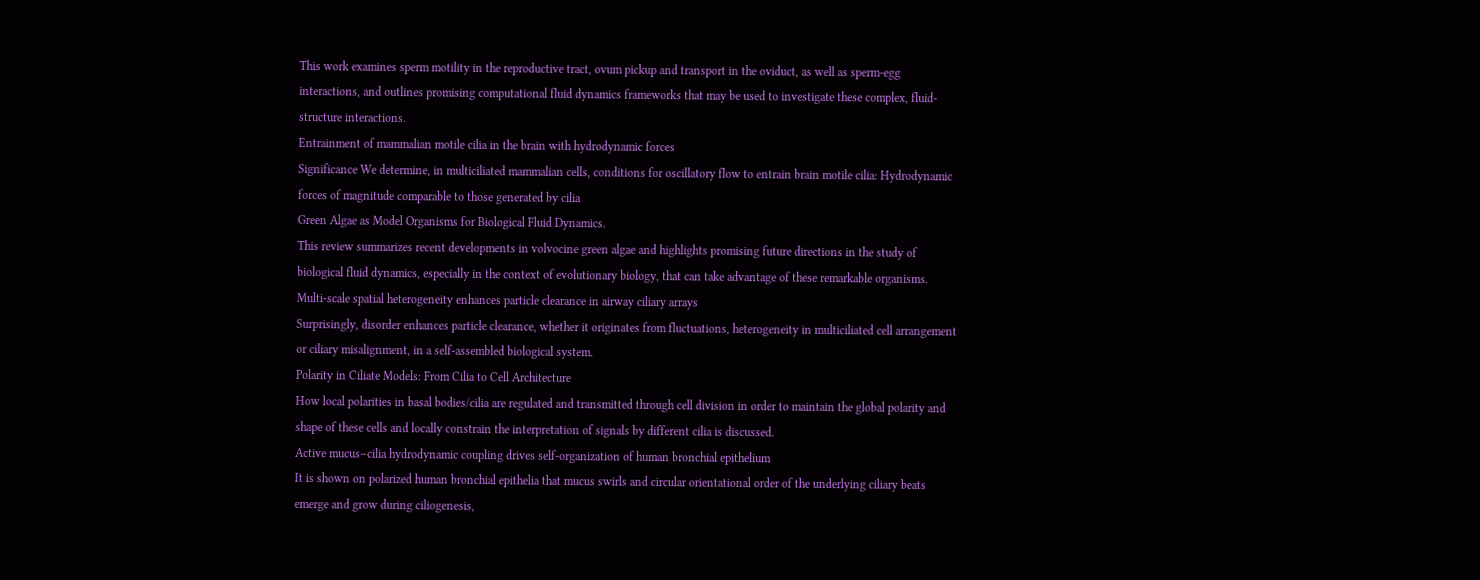This work examines sperm motility in the reproductive tract, ovum pickup and transport in the oviduct, as well as sperm-egg interactions, and outlines promising computational fluid dynamics frameworks that may be used to investigate these complex, fluid-structure interactions.
Entrainment of mammalian motile cilia in the brain with hydrodynamic forces
Significance We determine, in multiciliated mammalian cells, conditions for oscillatory flow to entrain brain motile cilia: Hydrodynamic forces of magnitude comparable to those generated by cilia
Green Algae as Model Organisms for Biological Fluid Dynamics.
This review summarizes recent developments in volvocine green algae and highlights promising future directions in the study of biological fluid dynamics, especially in the context of evolutionary biology, that can take advantage of these remarkable organisms.
Multi-scale spatial heterogeneity enhances particle clearance in airway ciliary arrays
Surprisingly, disorder enhances particle clearance, whether it originates from fluctuations, heterogeneity in multiciliated cell arrangement or ciliary misalignment, in a self-assembled biological system.
Polarity in Ciliate Models: From Cilia to Cell Architecture
How local polarities in basal bodies/cilia are regulated and transmitted through cell division in order to maintain the global polarity and shape of these cells and locally constrain the interpretation of signals by different cilia is discussed.
Active mucus–cilia hydrodynamic coupling drives self-organization of human bronchial epithelium
It is shown on polarized human bronchial epithelia that mucus swirls and circular orientational order of the underlying ciliary beats emerge and grow during ciliogenesis,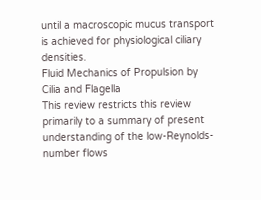until a macroscopic mucus transport is achieved for physiological ciliary densities.
Fluid Mechanics of Propulsion by Cilia and Flagella
This review restricts this review primarily to a summary of present understanding of the low-Reynolds-number flows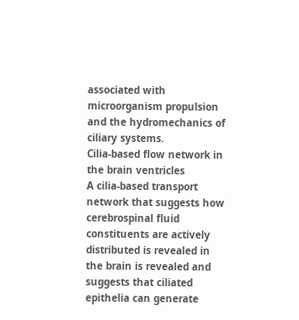associated with microorganism propulsion and the hydromechanics of ciliary systems.
Cilia-based flow network in the brain ventricles
A cilia-based transport network that suggests how cerebrospinal fluid constituents are actively distributed is revealed in the brain is revealed and suggests that ciliated epithelia can generate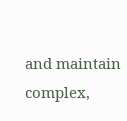and maintain complex,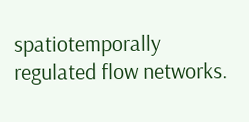spatiotemporally regulated flow networks.